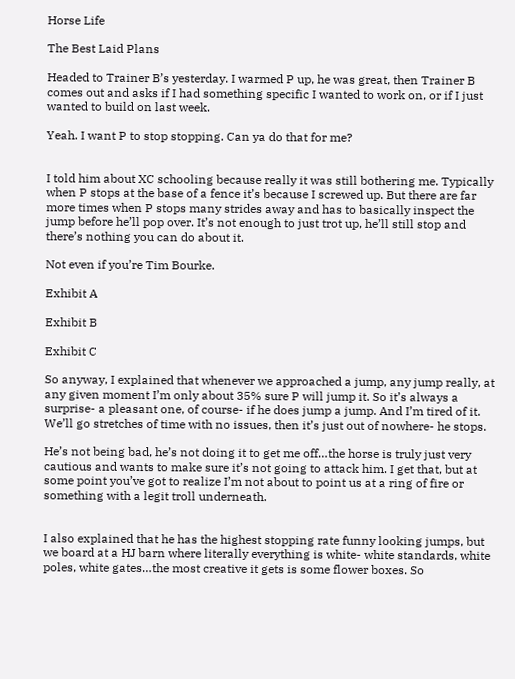Horse Life

The Best Laid Plans

Headed to Trainer B’s yesterday. I warmed P up, he was great, then Trainer B comes out and asks if I had something specific I wanted to work on, or if I just wanted to build on last week.

Yeah. I want P to stop stopping. Can ya do that for me?


I told him about XC schooling because really it was still bothering me. Typically when P stops at the base of a fence it’s because I screwed up. But there are far more times when P stops many strides away and has to basically inspect the jump before he’ll pop over. It’s not enough to just trot up, he’ll still stop and there’s nothing you can do about it.

Not even if you’re Tim Bourke.

Exhibit A

Exhibit B

Exhibit C

So anyway, I explained that whenever we approached a jump, any jump really, at any given moment I’m only about 35% sure P will jump it. So it’s always a surprise- a pleasant one, of course- if he does jump a jump. And I’m tired of it. We’ll go stretches of time with no issues, then it’s just out of nowhere- he stops.

He’s not being bad, he’s not doing it to get me off…the horse is truly just very cautious and wants to make sure it’s not going to attack him. I get that, but at some point you’ve got to realize I’m not about to point us at a ring of fire or something with a legit troll underneath.


I also explained that he has the highest stopping rate funny looking jumps, but we board at a HJ barn where literally everything is white- white standards, white poles, white gates…the most creative it gets is some flower boxes. So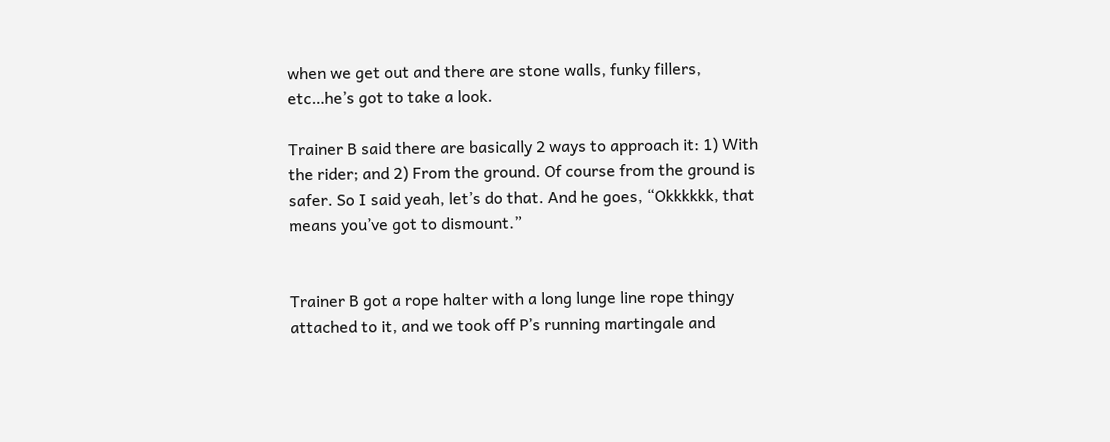when we get out and there are stone walls, funky fillers, etc…he’s got to take a look.

Trainer B said there are basically 2 ways to approach it: 1) With the rider; and 2) From the ground. Of course from the ground is safer. So I said yeah, let’s do that. And he goes, “Okkkkkk, that means you’ve got to dismount.”


Trainer B got a rope halter with a long lunge line rope thingy attached to it, and we took off P’s running martingale and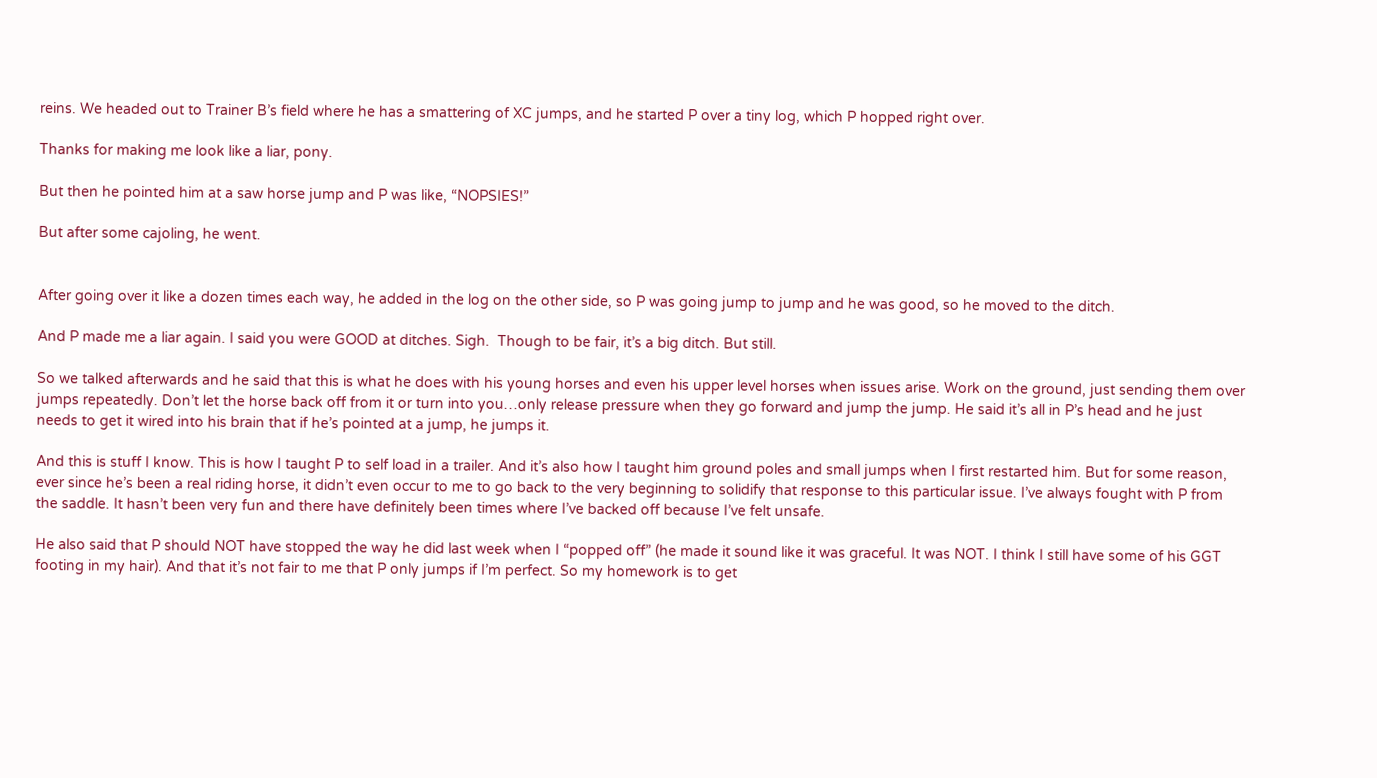reins. We headed out to Trainer B’s field where he has a smattering of XC jumps, and he started P over a tiny log, which P hopped right over.

Thanks for making me look like a liar, pony.

But then he pointed him at a saw horse jump and P was like, “NOPSIES!”

But after some cajoling, he went.


After going over it like a dozen times each way, he added in the log on the other side, so P was going jump to jump and he was good, so he moved to the ditch.

And P made me a liar again. I said you were GOOD at ditches. Sigh.  Though to be fair, it’s a big ditch. But still.

So we talked afterwards and he said that this is what he does with his young horses and even his upper level horses when issues arise. Work on the ground, just sending them over jumps repeatedly. Don’t let the horse back off from it or turn into you…only release pressure when they go forward and jump the jump. He said it’s all in P’s head and he just needs to get it wired into his brain that if he’s pointed at a jump, he jumps it.

And this is stuff I know. This is how I taught P to self load in a trailer. And it’s also how I taught him ground poles and small jumps when I first restarted him. But for some reason, ever since he’s been a real riding horse, it didn’t even occur to me to go back to the very beginning to solidify that response to this particular issue. I’ve always fought with P from the saddle. It hasn’t been very fun and there have definitely been times where I’ve backed off because I’ve felt unsafe.

He also said that P should NOT have stopped the way he did last week when I “popped off” (he made it sound like it was graceful. It was NOT. I think I still have some of his GGT footing in my hair). And that it’s not fair to me that P only jumps if I’m perfect. So my homework is to get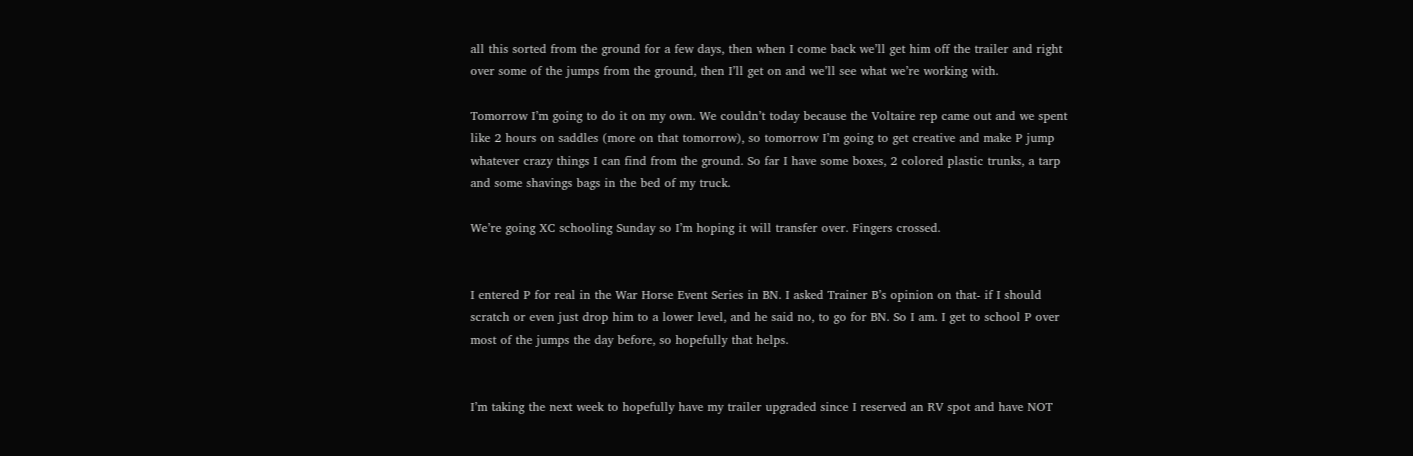all this sorted from the ground for a few days, then when I come back we’ll get him off the trailer and right over some of the jumps from the ground, then I’ll get on and we’ll see what we’re working with.

Tomorrow I’m going to do it on my own. We couldn’t today because the Voltaire rep came out and we spent like 2 hours on saddles (more on that tomorrow), so tomorrow I’m going to get creative and make P jump whatever crazy things I can find from the ground. So far I have some boxes, 2 colored plastic trunks, a tarp and some shavings bags in the bed of my truck.

We’re going XC schooling Sunday so I’m hoping it will transfer over. Fingers crossed.


I entered P for real in the War Horse Event Series in BN. I asked Trainer B’s opinion on that- if I should scratch or even just drop him to a lower level, and he said no, to go for BN. So I am. I get to school P over most of the jumps the day before, so hopefully that helps.


I’m taking the next week to hopefully have my trailer upgraded since I reserved an RV spot and have NOT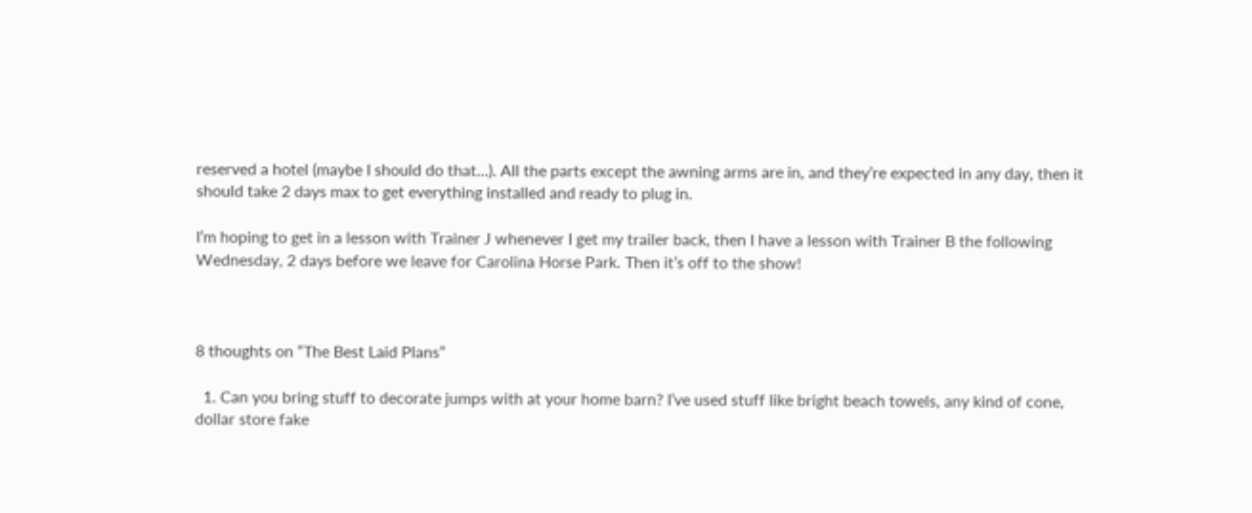reserved a hotel (maybe I should do that…). All the parts except the awning arms are in, and they’re expected in any day, then it should take 2 days max to get everything installed and ready to plug in.

I’m hoping to get in a lesson with Trainer J whenever I get my trailer back, then I have a lesson with Trainer B the following Wednesday, 2 days before we leave for Carolina Horse Park. Then it’s off to the show!



8 thoughts on “The Best Laid Plans”

  1. Can you bring stuff to decorate jumps with at your home barn? I’ve used stuff like bright beach towels, any kind of cone, dollar store fake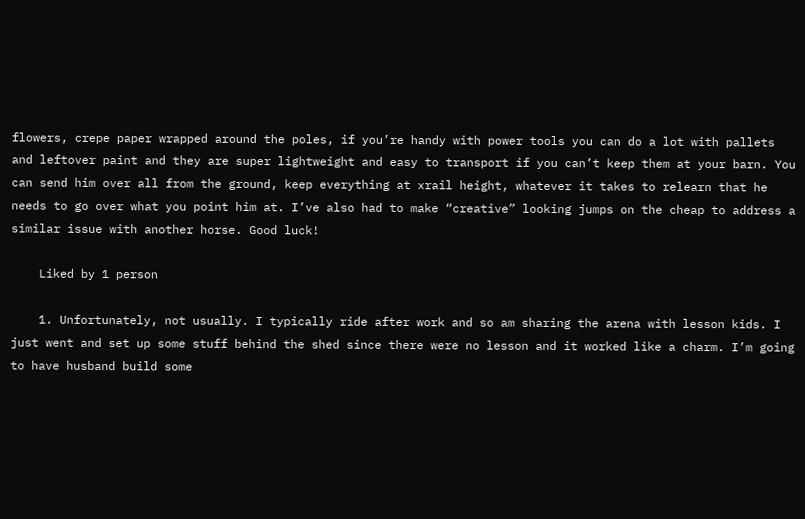flowers, crepe paper wrapped around the poles, if you’re handy with power tools you can do a lot with pallets and leftover paint and they are super lightweight and easy to transport if you can’t keep them at your barn. You can send him over all from the ground, keep everything at xrail height, whatever it takes to relearn that he needs to go over what you point him at. I’ve also had to make “creative” looking jumps on the cheap to address a similar issue with another horse. Good luck!

    Liked by 1 person

    1. Unfortunately, not usually. I typically ride after work and so am sharing the arena with lesson kids. I just went and set up some stuff behind the shed since there were no lesson and it worked like a charm. I’m going to have husband build some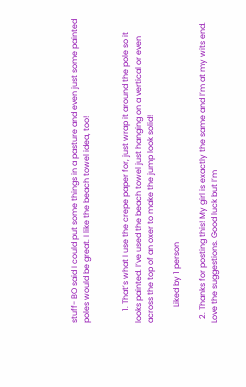stuff- BO said I could put some things in a pasture and even just some painted poles would be great. I like the beach towel idea, too!


      1. That’s what I use the crepe paper for, just wrap it around the pole so it looks painted. I’ve used the beach towel just hanging on a vertical or even across the top of an oxer to make the jump look solid!

        Liked by 1 person

  2. Thanks for posting this! My girl is exactly the same and I’m at my wits end. Love the suggestions. Good luck but I’m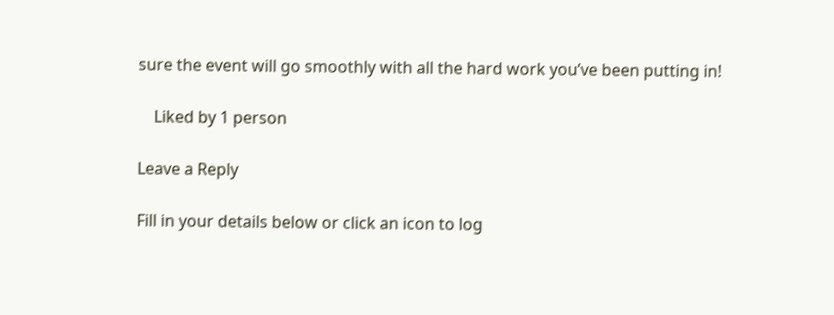sure the event will go smoothly with all the hard work you’ve been putting in!

    Liked by 1 person

Leave a Reply

Fill in your details below or click an icon to log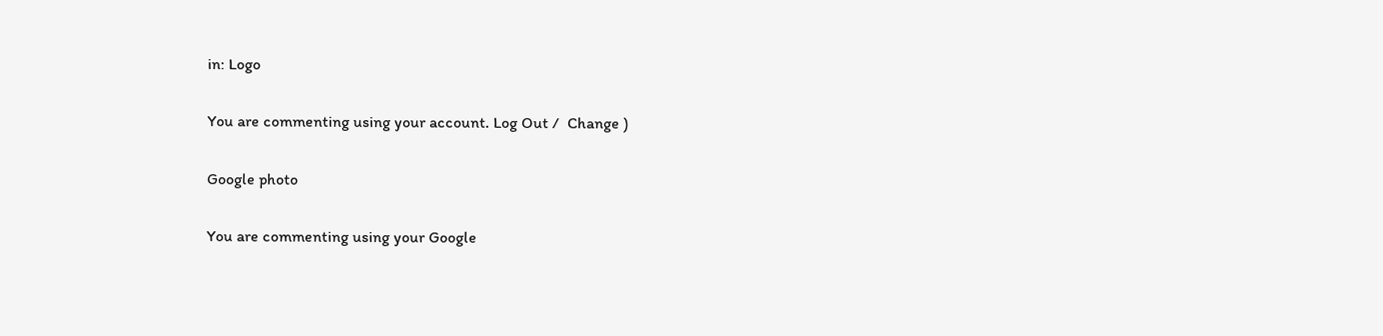in: Logo

You are commenting using your account. Log Out /  Change )

Google photo

You are commenting using your Google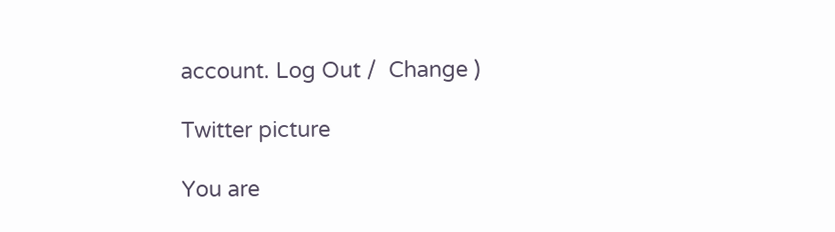account. Log Out /  Change )

Twitter picture

You are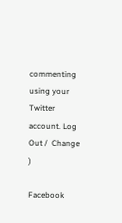commenting using your Twitter account. Log Out /  Change )

Facebook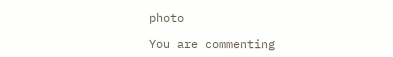photo

You are commenting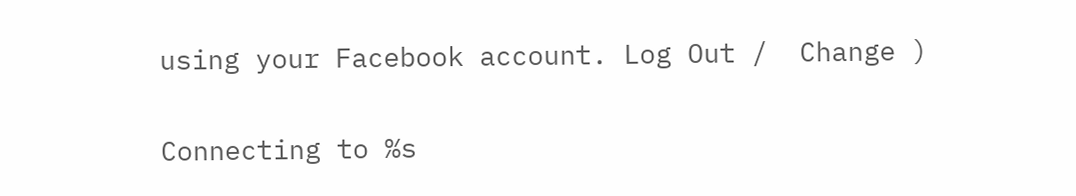using your Facebook account. Log Out /  Change )

Connecting to %s